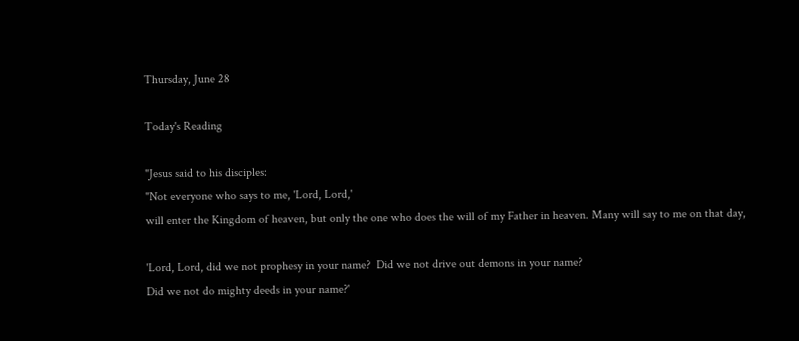Thursday, June 28

Today's Reading

"Jesus said to his disciples:
"Not everyone who says to me, 'Lord, Lord,'
will enter the Kingdom of heaven, but only the one who does the will of my Father in heaven. Many will say to me on that day,

'Lord, Lord, did we not prophesy in your name?  Did we not drive out demons in your name?
Did we not do mighty deeds in your name?'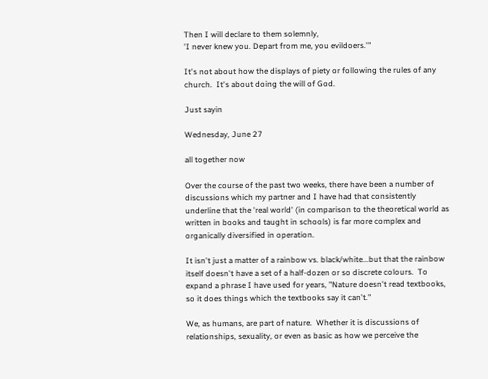Then I will declare to them solemnly,
'I never knew you. Depart from me, you evildoers.'"

It's not about how the displays of piety or following the rules of any church.  It's about doing the will of God.

Just sayin

Wednesday, June 27

all together now

Over the course of the past two weeks, there have been a number of discussions which my partner and I have had that consistently underline that the 'real world' (in comparison to the theoretical world as written in books and taught in schools) is far more complex and organically diversified in operation.

It isn't just a matter of a rainbow vs. black/white...but that the rainbow itself doesn't have a set of a half-dozen or so discrete colours.  To expand a phrase I have used for years, "Nature doesn't read textbooks, so it does things which the textbooks say it can't."

We, as humans, are part of nature.  Whether it is discussions of relationships, sexuality, or even as basic as how we perceive the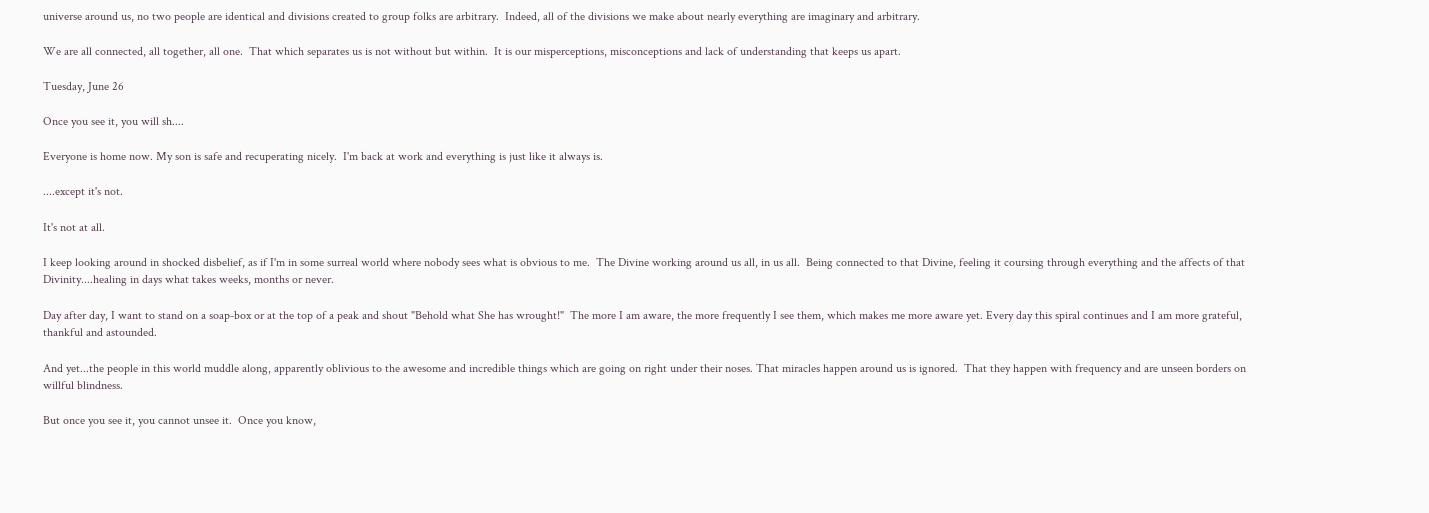universe around us, no two people are identical and divisions created to group folks are arbitrary.  Indeed, all of the divisions we make about nearly everything are imaginary and arbitrary.

We are all connected, all together, all one.  That which separates us is not without but within.  It is our misperceptions, misconceptions and lack of understanding that keeps us apart.

Tuesday, June 26

Once you see it, you will sh....

Everyone is home now. My son is safe and recuperating nicely.  I'm back at work and everything is just like it always is.

....except it's not.

It's not at all.

I keep looking around in shocked disbelief, as if I'm in some surreal world where nobody sees what is obvious to me.  The Divine working around us all, in us all.  Being connected to that Divine, feeling it coursing through everything and the affects of that Divinity....healing in days what takes weeks, months or never.

Day after day, I want to stand on a soap-box or at the top of a peak and shout "Behold what She has wrought!"  The more I am aware, the more frequently I see them, which makes me more aware yet. Every day this spiral continues and I am more grateful, thankful and astounded.

And yet...the people in this world muddle along, apparently oblivious to the awesome and incredible things which are going on right under their noses. That miracles happen around us is ignored.  That they happen with frequency and are unseen borders on willful blindness.

But once you see it, you cannot unsee it.  Once you know,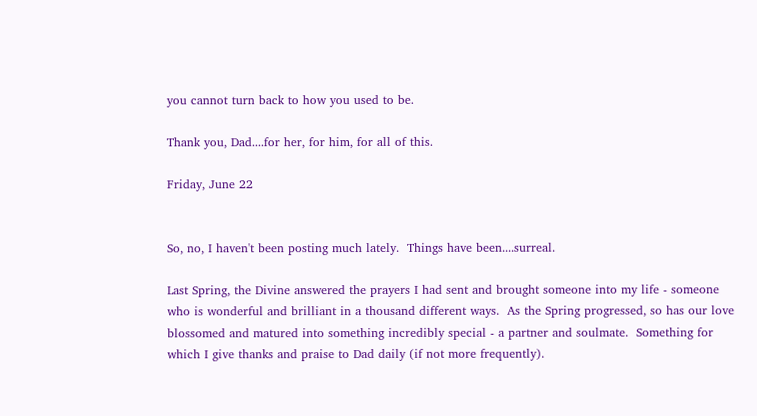you cannot turn back to how you used to be.

Thank you, Dad....for her, for him, for all of this.

Friday, June 22


So, no, I haven't been posting much lately.  Things have been....surreal.

Last Spring, the Divine answered the prayers I had sent and brought someone into my life - someone who is wonderful and brilliant in a thousand different ways.  As the Spring progressed, so has our love blossomed and matured into something incredibly special - a partner and soulmate.  Something for which I give thanks and praise to Dad daily (if not more frequently).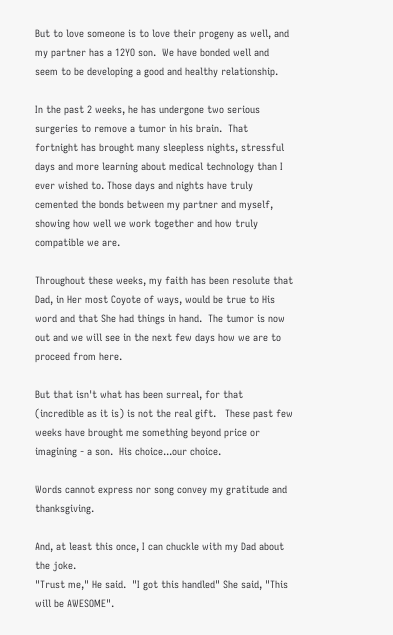But to love someone is to love their progeny as well, and my partner has a 12YO son.  We have bonded well and seem to be developing a good and healthy relationship.

In the past 2 weeks, he has undergone two serious surgeries to remove a tumor in his brain.  That fortnight has brought many sleepless nights, stressful days and more learning about medical technology than I ever wished to. Those days and nights have truly cemented the bonds between my partner and myself, showing how well we work together and how truly compatible we are.

Throughout these weeks, my faith has been resolute that Dad, in Her most Coyote of ways, would be true to His word and that She had things in hand.  The tumor is now out and we will see in the next few days how we are to proceed from here.

But that isn't what has been surreal, for that (incredible as it is) is not the real gift.   These past few weeks have brought me something beyond price or imagining - a son.  His choice...our choice.

Words cannot express nor song convey my gratitude and thanksgiving.

And, at least this once, I can chuckle with my Dad about the joke.
"Trust me," He said.  "I got this handled" She said, "This will be AWESOME".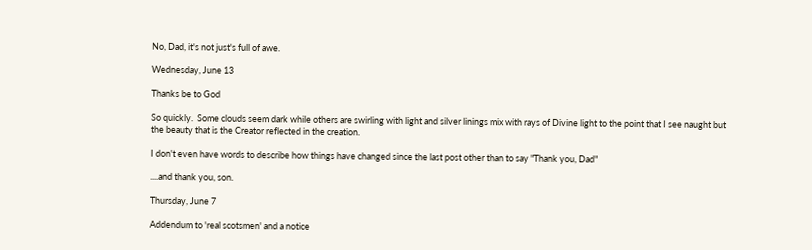No, Dad, it's not just's full of awe.

Wednesday, June 13

Thanks be to God

So quickly.  Some clouds seem dark while others are swirling with light and silver linings mix with rays of Divine light to the point that I see naught but the beauty that is the Creator reflected in the creation.

I don't even have words to describe how things have changed since the last post other than to say "Thank you, Dad"

....and thank you, son.

Thursday, June 7

Addendum to 'real scotsmen' and a notice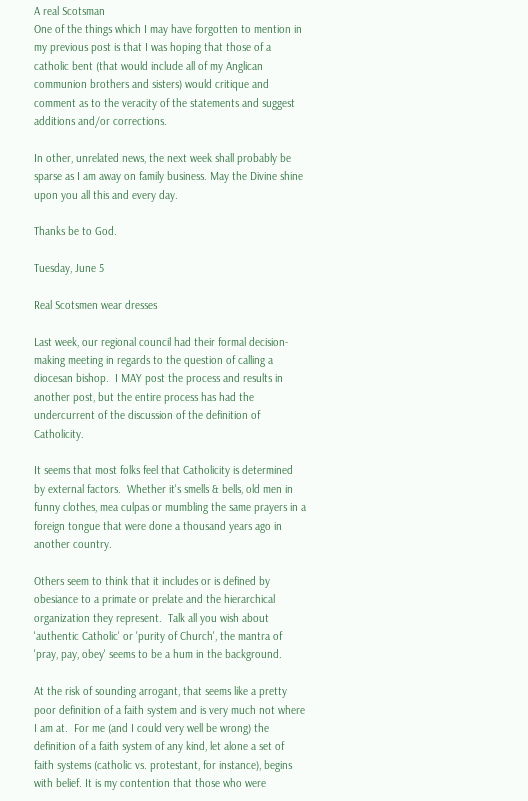A real Scotsman
One of the things which I may have forgotten to mention in my previous post is that I was hoping that those of a catholic bent (that would include all of my Anglican communion brothers and sisters) would critique and comment as to the veracity of the statements and suggest additions and/or corrections.

In other, unrelated news, the next week shall probably be sparse as I am away on family business. May the Divine shine upon you all this and every day.

Thanks be to God.

Tuesday, June 5

Real Scotsmen wear dresses

Last week, our regional council had their formal decision-making meeting in regards to the question of calling a diocesan bishop.  I MAY post the process and results in another post, but the entire process has had the undercurrent of the discussion of the definition of Catholicity.

It seems that most folks feel that Catholicity is determined by external factors.  Whether it's smells & bells, old men in funny clothes, mea culpas or mumbling the same prayers in a foreign tongue that were done a thousand years ago in another country.

Others seem to think that it includes or is defined by obesiance to a primate or prelate and the hierarchical organization they represent.  Talk all you wish about 'authentic Catholic' or 'purity of Church', the mantra of 'pray, pay, obey' seems to be a hum in the background.

At the risk of sounding arrogant, that seems like a pretty poor definition of a faith system and is very much not where I am at.  For me (and I could very well be wrong) the definition of a faith system of any kind, let alone a set of faith systems (catholic vs. protestant, for instance), begins with belief. It is my contention that those who were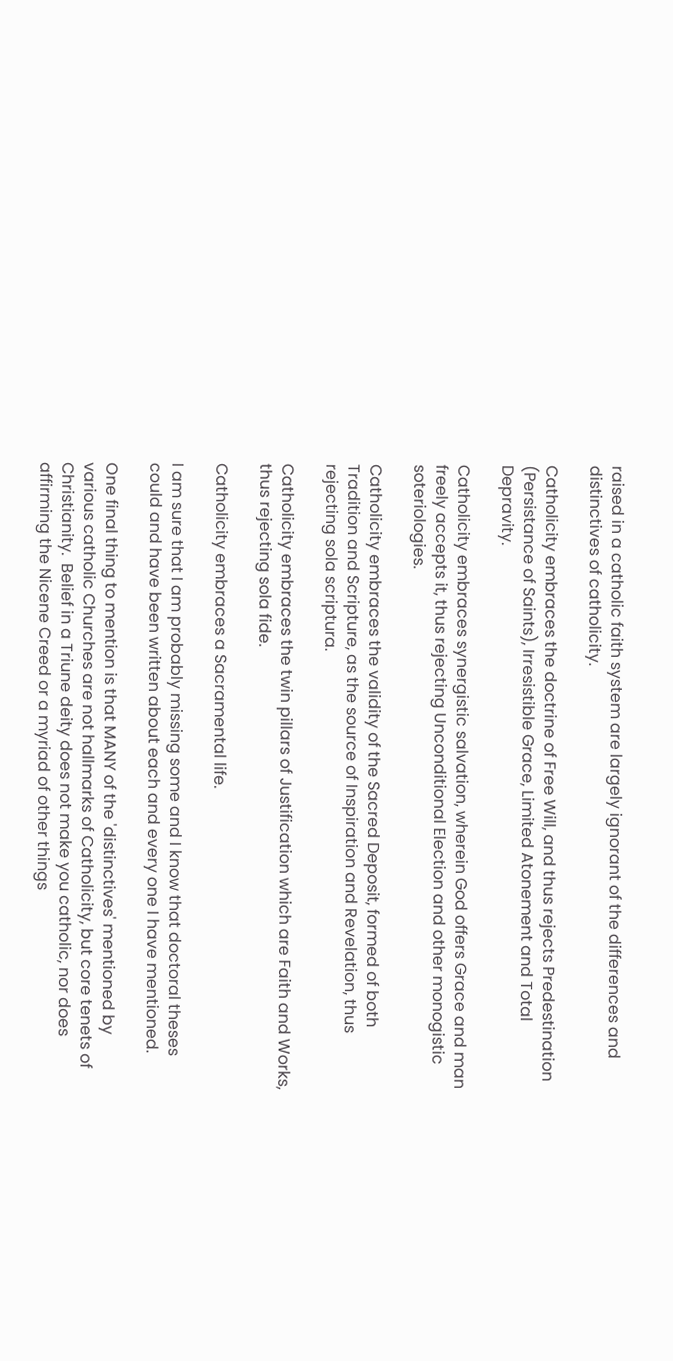raised in a catholic faith system are largely ignorant of the differences and distinctives of catholicity.

Catholicity embraces the doctrine of Free Will, and thus rejects Predestination (Persistance of Saints), Irresistible Grace, Limited Atonement and Total Depravity.

Catholicity embraces synergistic salvation, wherein God offers Grace and man freely accepts it, thus rejecting Unconditional Election and other monogistic soteriologies.

Catholicity embraces the validity of the Sacred Deposit, formed of both Tradition and Scripture, as the source of Inspiration and Revelation, thus rejecting sola scriptura.

Catholicity embraces the twin pillars of Justification which are Faith and Works, thus rejecting sola fide.

Catholicity embraces a Sacramental life.

I am sure that I am probably missing some and I know that doctoral theses could and have been written about each and every one I have mentioned.

One final thing to mention is that MANY of the 'distinctives' mentioned by various catholic Churches are not hallmarks of Catholicity, but core tenets of Christianity.  Belief in a Triune deity does not make you catholic, nor does affirming the Nicene Creed or a myriad of other things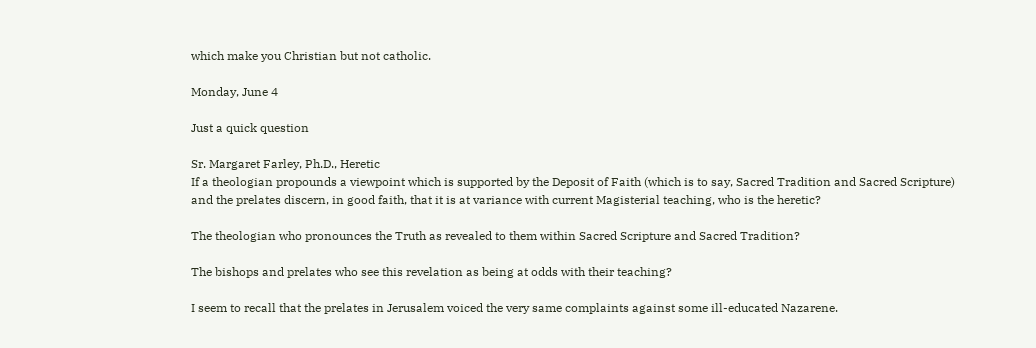which make you Christian but not catholic.

Monday, June 4

Just a quick question

Sr. Margaret Farley, Ph.D., Heretic
If a theologian propounds a viewpoint which is supported by the Deposit of Faith (which is to say, Sacred Tradition and Sacred Scripture) and the prelates discern, in good faith, that it is at variance with current Magisterial teaching, who is the heretic?

The theologian who pronounces the Truth as revealed to them within Sacred Scripture and Sacred Tradition?

The bishops and prelates who see this revelation as being at odds with their teaching?

I seem to recall that the prelates in Jerusalem voiced the very same complaints against some ill-educated Nazarene.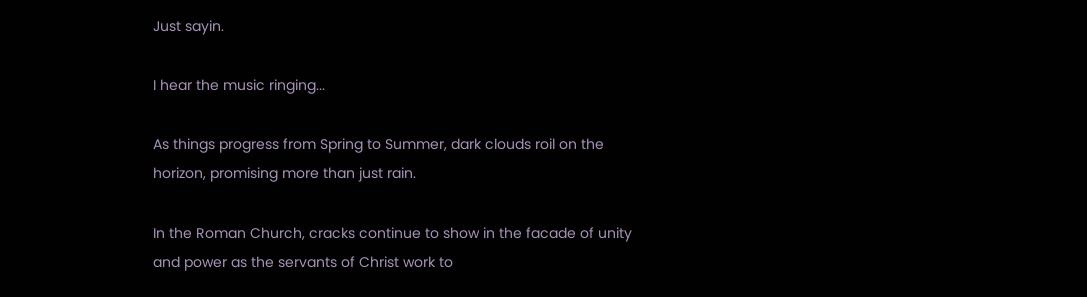Just sayin.

I hear the music ringing...

As things progress from Spring to Summer, dark clouds roil on the horizon, promising more than just rain.

In the Roman Church, cracks continue to show in the facade of unity and power as the servants of Christ work to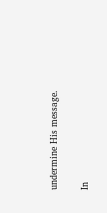undermine His message.

In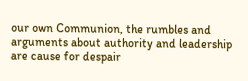our own Communion, the rumbles and arguments about authority and leadership are cause for despair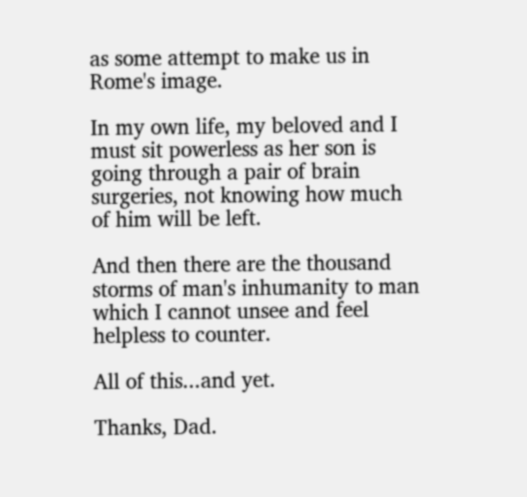as some attempt to make us in Rome's image.

In my own life, my beloved and I must sit powerless as her son is going through a pair of brain surgeries, not knowing how much of him will be left.

And then there are the thousand storms of man's inhumanity to man which I cannot unsee and feel helpless to counter.

All of this...and yet.

Thanks, Dad.